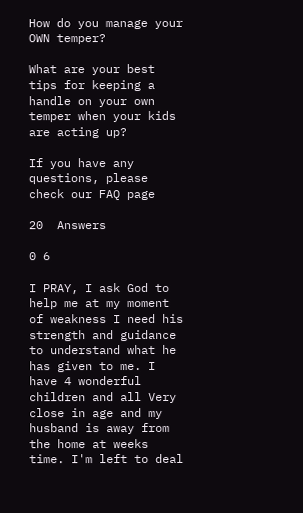How do you manage your OWN temper?

What are your best tips for keeping a handle on your own temper when your kids are acting up?

If you have any questions, please check our FAQ page

20  Answers

0 6

I PRAY, I ask God to help me at my moment of weakness I need his strength and guidance to understand what he has given to me. I have 4 wonderful children and all Very close in age and my husband is away from the home at weeks time. I'm left to deal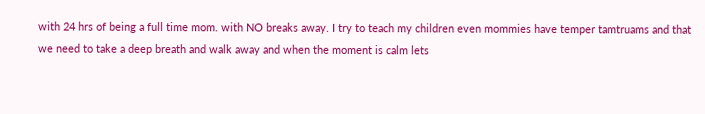with 24 hrs of being a full time mom. with NO breaks away. I try to teach my children even mommies have temper tamtruams and that we need to take a deep breath and walk away and when the moment is calm lets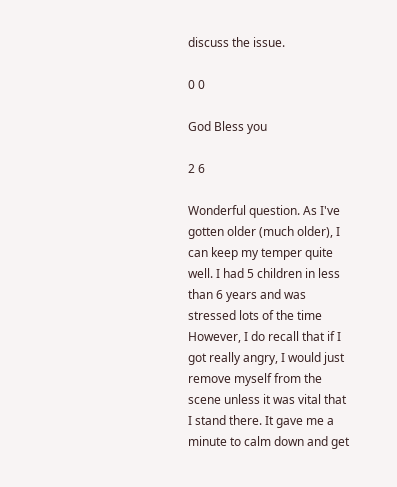discuss the issue.

0 0

God Bless you

2 6

Wonderful question. As I've gotten older (much older), I can keep my temper quite well. I had 5 children in less than 6 years and was stressed lots of the time However, I do recall that if I got really angry, I would just remove myself from the scene unless it was vital that I stand there. It gave me a minute to calm down and get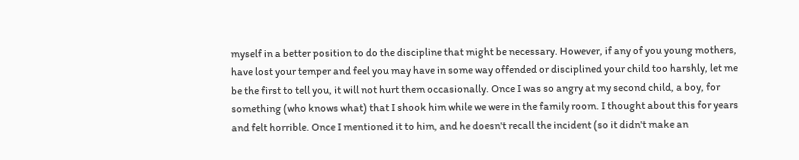myself in a better position to do the discipline that might be necessary. However, if any of you young mothers, have lost your temper and feel you may have in some way offended or disciplined your child too harshly, let me be the first to tell you, it will not hurt them occasionally. Once I was so angry at my second child, a boy, for something (who knows what) that I shook him while we were in the family room. I thought about this for years and felt horrible. Once I mentioned it to him, and he doesn't recall the incident (so it didn't make an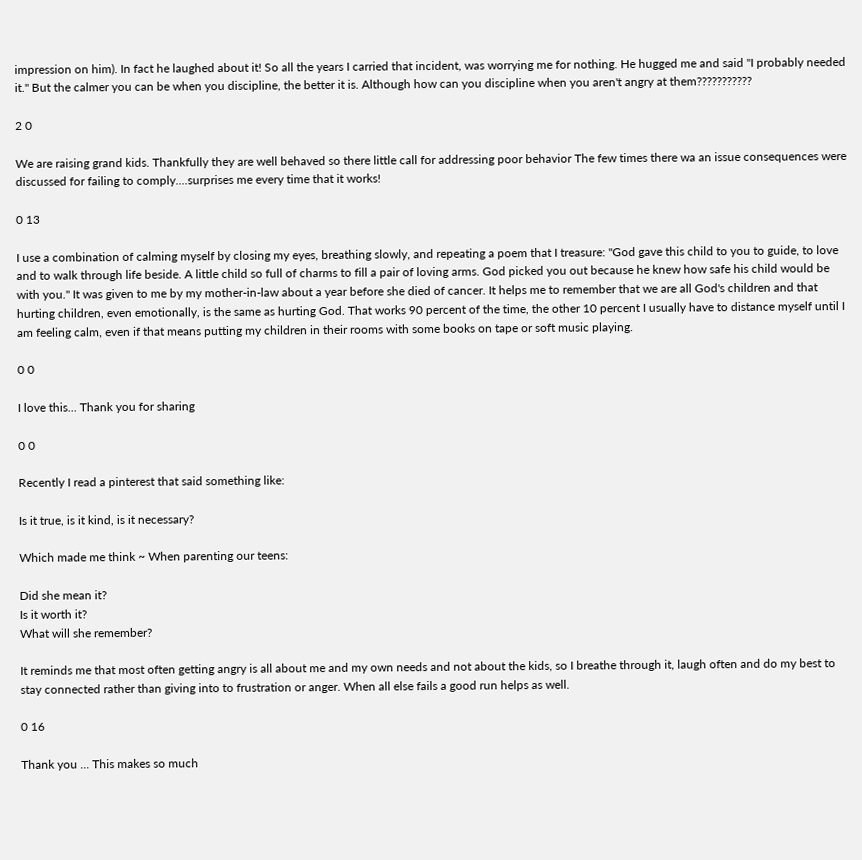impression on him). In fact he laughed about it! So all the years I carried that incident, was worrying me for nothing. He hugged me and said "I probably needed it." But the calmer you can be when you discipline, the better it is. Although how can you discipline when you aren't angry at them???????????

2 0

We are raising grand kids. Thankfully they are well behaved so there little call for addressing poor behavior The few times there wa an issue consequences were discussed for failing to comply....surprises me every time that it works!

0 13

I use a combination of calming myself by closing my eyes, breathing slowly, and repeating a poem that I treasure: "God gave this child to you to guide, to love and to walk through life beside. A little child so full of charms to fill a pair of loving arms. God picked you out because he knew how safe his child would be with you." It was given to me by my mother-in-law about a year before she died of cancer. It helps me to remember that we are all God's children and that hurting children, even emotionally, is the same as hurting God. That works 90 percent of the time, the other 10 percent I usually have to distance myself until I am feeling calm, even if that means putting my children in their rooms with some books on tape or soft music playing.

0 0

I love this... Thank you for sharing

0 0

Recently I read a pinterest that said something like:

Is it true, is it kind, is it necessary?

Which made me think ~ When parenting our teens:

Did she mean it?
Is it worth it?
What will she remember?

It reminds me that most often getting angry is all about me and my own needs and not about the kids, so I breathe through it, laugh often and do my best to stay connected rather than giving into to frustration or anger. When all else fails a good run helps as well.

0 16

Thank you ... This makes so much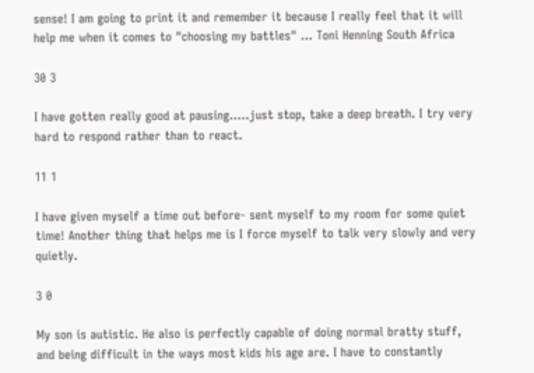sense! I am going to print it and remember it because I really feel that it will help me when it comes to "choosing my battles" ... Toni Henning South Africa

30 3

I have gotten really good at pausing.....just stop, take a deep breath. I try very hard to respond rather than to react.

11 1

I have given myself a time out before- sent myself to my room for some quiet time! Another thing that helps me is I force myself to talk very slowly and very quietly.

3 0

My son is autistic. He also is perfectly capable of doing normal bratty stuff, and being difficult in the ways most kids his age are. I have to constantly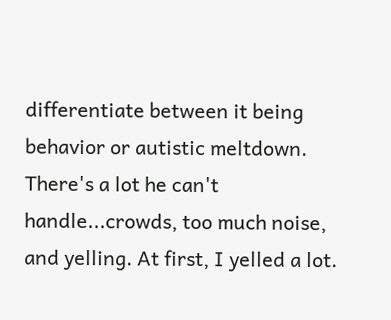differentiate between it being behavior or autistic meltdown. There's a lot he can't handle...crowds, too much noise, and yelling. At first, I yelled a lot.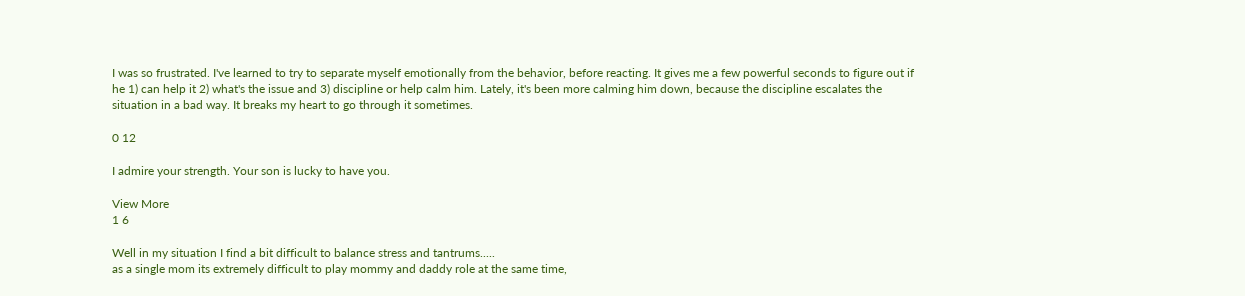I was so frustrated. I've learned to try to separate myself emotionally from the behavior, before reacting. It gives me a few powerful seconds to figure out if he 1) can help it 2) what's the issue and 3) discipline or help calm him. Lately, it's been more calming him down, because the discipline escalates the situation in a bad way. It breaks my heart to go through it sometimes.

0 12

I admire your strength. Your son is lucky to have you.

View More
1 6

Well in my situation I find a bit difficult to balance stress and tantrums.....
as a single mom its extremely difficult to play mommy and daddy role at the same time,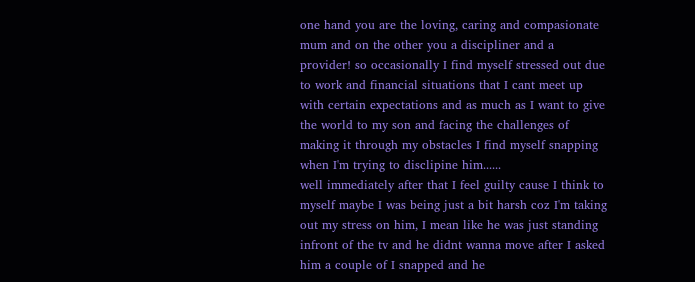one hand you are the loving, caring and compasionate mum and on the other you a discipliner and a provider! so occasionally I find myself stressed out due to work and financial situations that I cant meet up with certain expectations and as much as I want to give the world to my son and facing the challenges of making it through my obstacles I find myself snapping when I'm trying to disclipine him......
well immediately after that I feel guilty cause I think to myself maybe I was being just a bit harsh coz I'm taking out my stress on him, I mean like he was just standing infront of the tv and he didnt wanna move after I asked him a couple of I snapped and he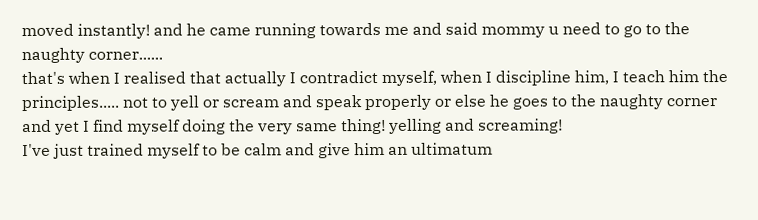moved instantly! and he came running towards me and said mommy u need to go to the naughty corner......
that's when I realised that actually I contradict myself, when I discipline him, I teach him the principles..... not to yell or scream and speak properly or else he goes to the naughty corner and yet I find myself doing the very same thing! yelling and screaming!
I've just trained myself to be calm and give him an ultimatum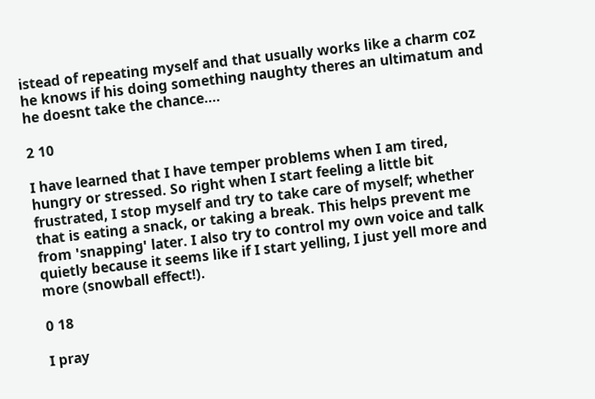istead of repeating myself and that usually works like a charm coz he knows if his doing something naughty theres an ultimatum and he doesnt take the chance....

2 10

I have learned that I have temper problems when I am tired, hungry or stressed. So right when I start feeling a little bit frustrated, I stop myself and try to take care of myself; whether that is eating a snack, or taking a break. This helps prevent me from 'snapping' later. I also try to control my own voice and talk quietly because it seems like if I start yelling, I just yell more and more (snowball effect!).

0 18

I pray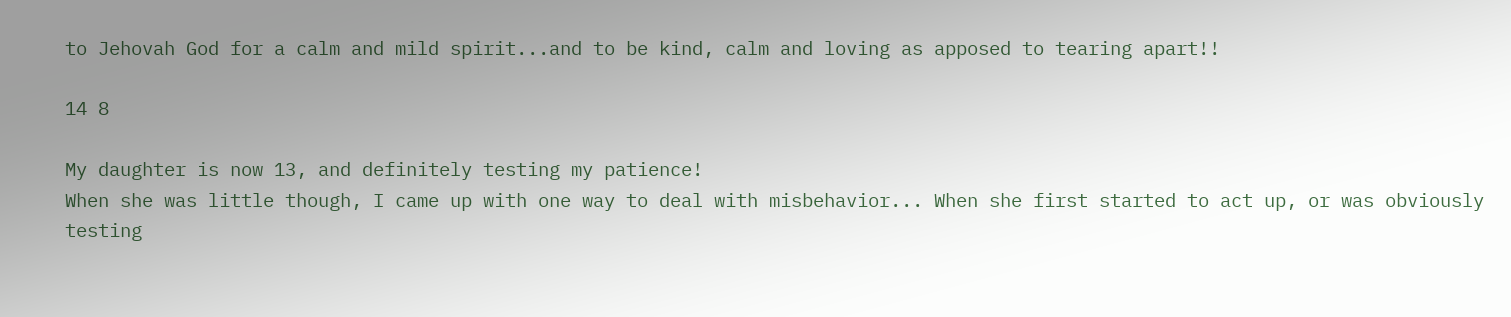to Jehovah God for a calm and mild spirit...and to be kind, calm and loving as apposed to tearing apart!!

14 8

My daughter is now 13, and definitely testing my patience!
When she was little though, I came up with one way to deal with misbehavior... When she first started to act up, or was obviously testing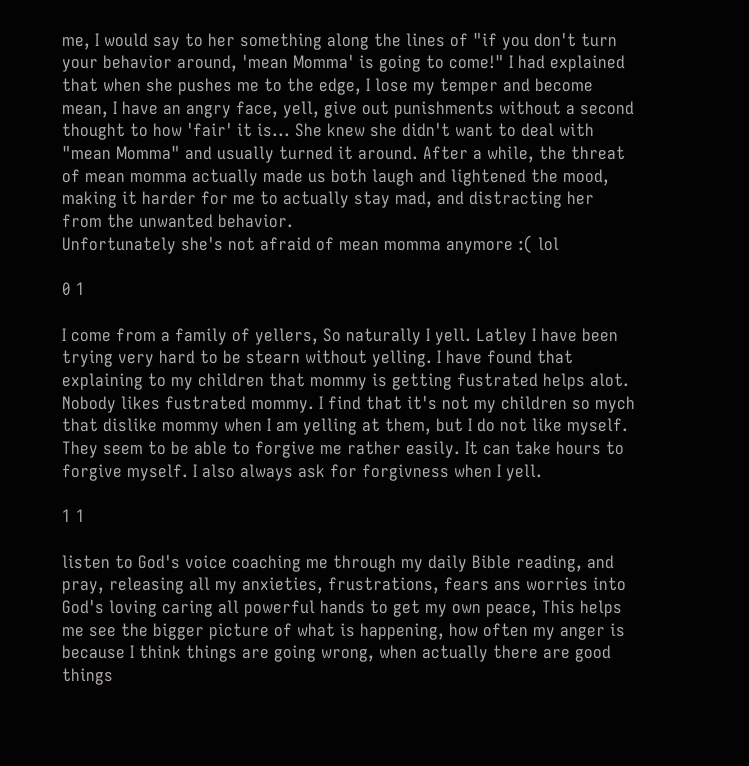me, I would say to her something along the lines of "if you don't turn your behavior around, 'mean Momma' is going to come!" I had explained that when she pushes me to the edge, I lose my temper and become mean, I have an angry face, yell, give out punishments without a second thought to how 'fair' it is... She knew she didn't want to deal with "mean Momma" and usually turned it around. After a while, the threat of mean momma actually made us both laugh and lightened the mood, making it harder for me to actually stay mad, and distracting her from the unwanted behavior.
Unfortunately she's not afraid of mean momma anymore :( lol

0 1

I come from a family of yellers, So naturally I yell. Latley I have been trying very hard to be stearn without yelling. I have found that explaining to my children that mommy is getting fustrated helps alot. Nobody likes fustrated mommy. I find that it's not my children so mych that dislike mommy when I am yelling at them, but I do not like myself. They seem to be able to forgive me rather easily. It can take hours to forgive myself. I also always ask for forgivness when I yell.

1 1

listen to God's voice coaching me through my daily Bible reading, and pray, releasing all my anxieties, frustrations, fears ans worries into God's loving caring all powerful hands to get my own peace, This helps me see the bigger picture of what is happening, how often my anger is because I think things are going wrong, when actually there are good things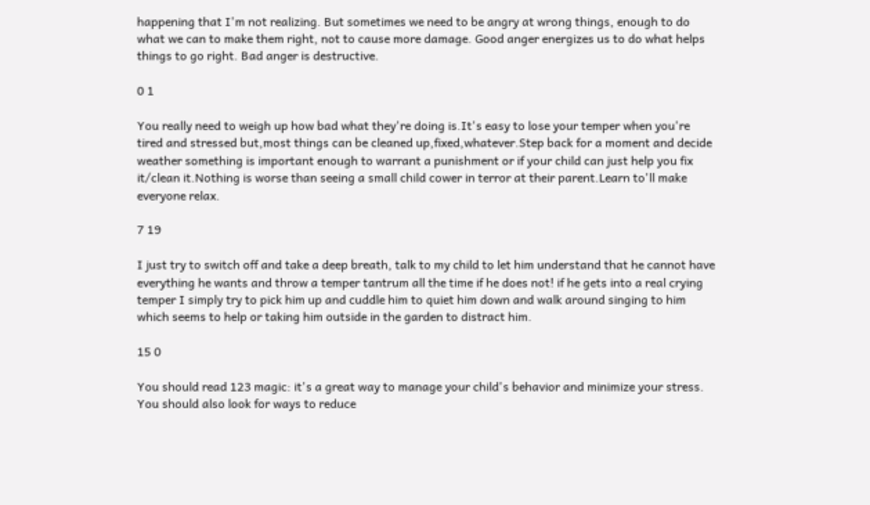happening that I'm not realizing. But sometimes we need to be angry at wrong things, enough to do what we can to make them right, not to cause more damage. Good anger energizes us to do what helps things to go right. Bad anger is destructive.

0 1

You really need to weigh up how bad what they're doing is.It's easy to lose your temper when you're tired and stressed but,most things can be cleaned up,fixed,whatever.Step back for a moment and decide weather something is important enough to warrant a punishment or if your child can just help you fix it/clean it.Nothing is worse than seeing a small child cower in terror at their parent.Learn to'll make everyone relax.

7 19

I just try to switch off and take a deep breath, talk to my child to let him understand that he cannot have everything he wants and throw a temper tantrum all the time if he does not! if he gets into a real crying temper I simply try to pick him up and cuddle him to quiet him down and walk around singing to him which seems to help or taking him outside in the garden to distract him.

15 0

You should read 123 magic: it's a great way to manage your child's behavior and minimize your stress. You should also look for ways to reduce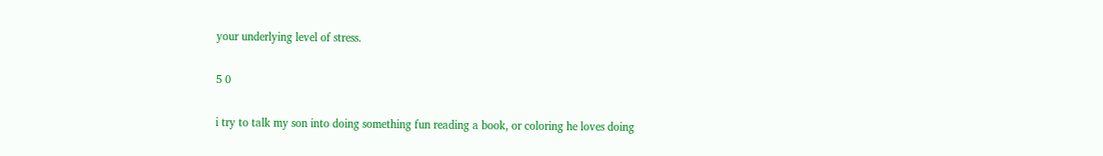your underlying level of stress.

5 0

i try to talk my son into doing something fun reading a book, or coloring he loves doing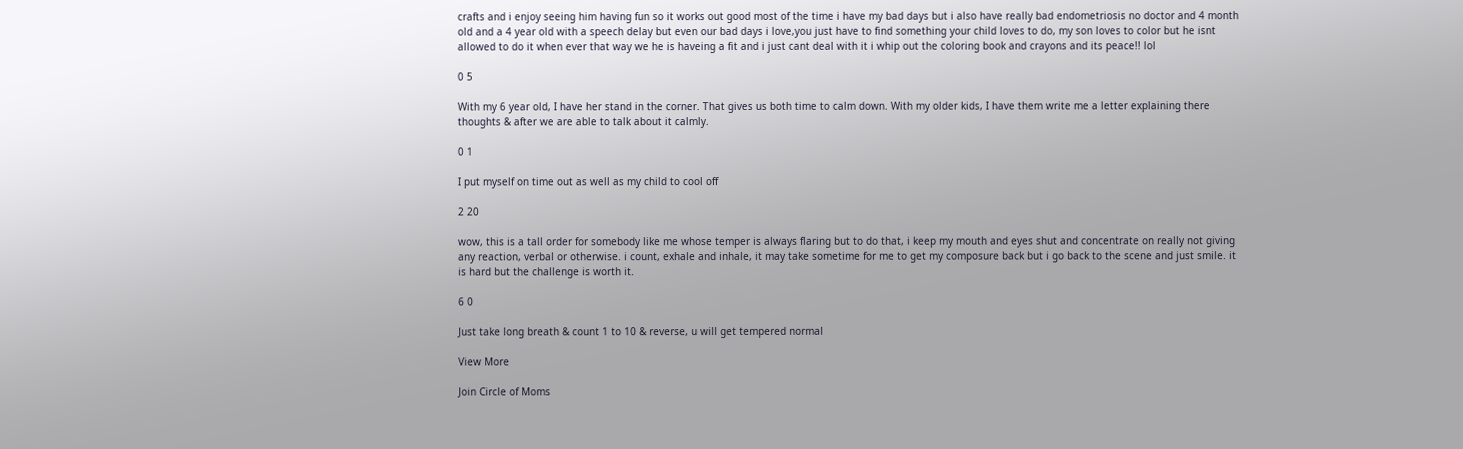crafts and i enjoy seeing him having fun so it works out good most of the time i have my bad days but i also have really bad endometriosis no doctor and 4 month old and a 4 year old with a speech delay but even our bad days i love,you just have to find something your child loves to do, my son loves to color but he isnt allowed to do it when ever that way we he is haveing a fit and i just cant deal with it i whip out the coloring book and crayons and its peace!! lol

0 5

With my 6 year old, I have her stand in the corner. That gives us both time to calm down. With my older kids, I have them write me a letter explaining there thoughts & after we are able to talk about it calmly.

0 1

I put myself on time out as well as my child to cool off

2 20

wow, this is a tall order for somebody like me whose temper is always flaring but to do that, i keep my mouth and eyes shut and concentrate on really not giving any reaction, verbal or otherwise. i count, exhale and inhale, it may take sometime for me to get my composure back but i go back to the scene and just smile. it is hard but the challenge is worth it.

6 0

Just take long breath & count 1 to 10 & reverse, u will get tempered normal

View More

Join Circle of Moms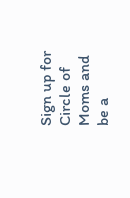Sign up for Circle of Moms and be a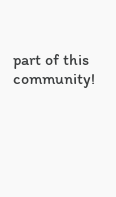part of this community!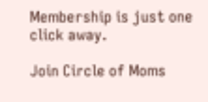Membership is just one click away.

Join Circle of Moms